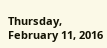Thursday, February 11, 2016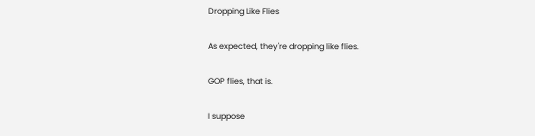Dropping Like Flies

As expected, they're dropping like flies.

GOP flies, that is.

I suppose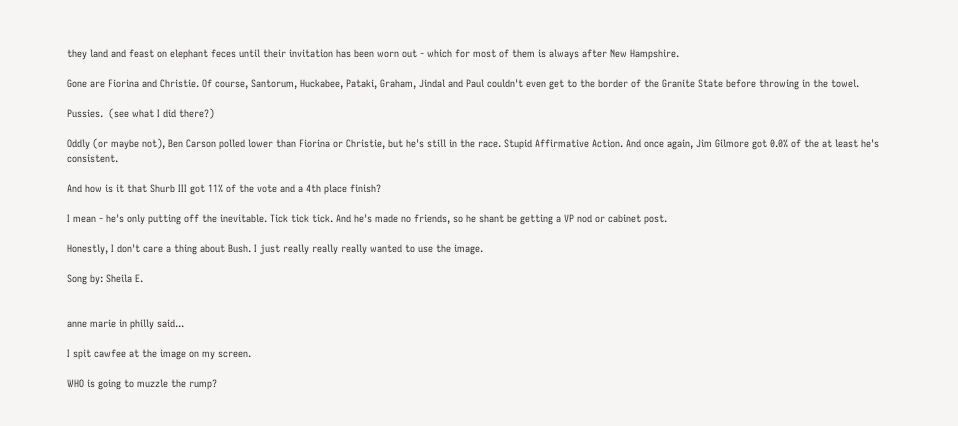they land and feast on elephant feces until their invitation has been worn out - which for most of them is always after New Hampshire.

Gone are Fiorina and Christie. Of course, Santorum, Huckabee, Pataki, Graham, Jindal and Paul couldn't even get to the border of the Granite State before throwing in the towel.

Pussies.  (see what I did there?)

Oddly (or maybe not), Ben Carson polled lower than Fiorina or Christie, but he's still in the race. Stupid Affirmative Action. And once again, Jim Gilmore got 0.0% of the at least he's consistent.

And how is it that Shurb III got 11% of the vote and a 4th place finish?

I mean - he's only putting off the inevitable. Tick tick tick. And he's made no friends, so he shant be getting a VP nod or cabinet post.

Honestly, I don't care a thing about Bush. I just really really really wanted to use the image.

Song by: Sheila E.


anne marie in philly said...

I spit cawfee at the image on my screen.

WHO is going to muzzle the rump?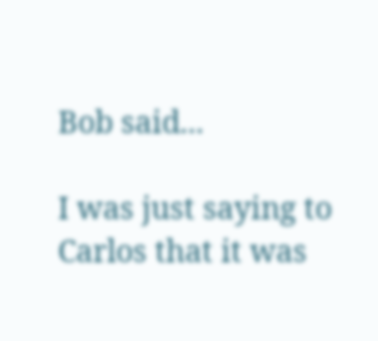Bob said...

I was just saying to Carlos that it was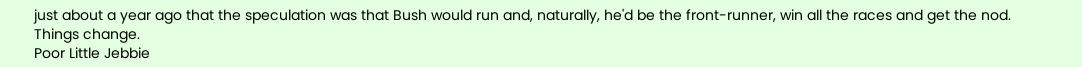just about a year ago that the speculation was that Bush would run and, naturally, he'd be the front-runner, win all the races and get the nod.
Things change.
Poor Little Jebbie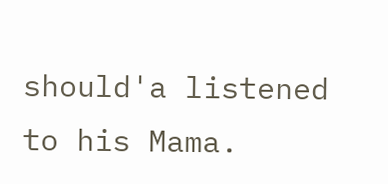should'a listened to his Mama.